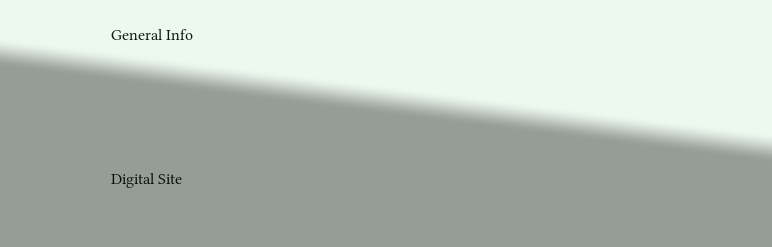General Info




Digital Site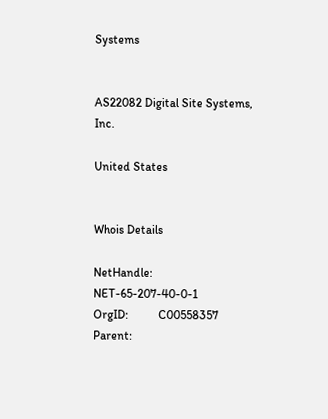Systems


AS22082 Digital Site Systems, Inc.

United States


Whois Details

NetHandle:      NET-65-207-40-0-1
OrgID:          C00558357
Parent: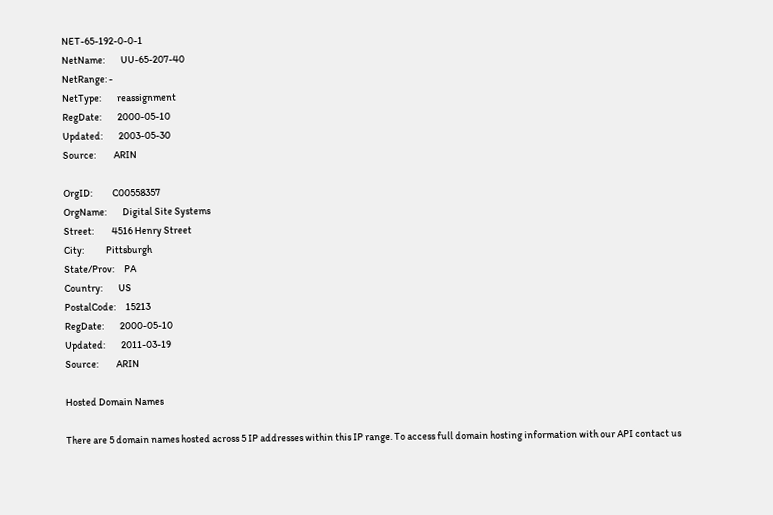NET-65-192-0-0-1
NetName:        UU-65-207-40
NetRange: -
NetType:        reassignment
RegDate:        2000-05-10
Updated:        2003-05-30
Source:         ARIN

OrgID:          C00558357
OrgName:        Digital Site Systems
Street:         4516 Henry Street
City:           Pittsburgh
State/Prov:     PA
Country:        US
PostalCode:     15213
RegDate:        2000-05-10
Updated:        2011-03-19
Source:         ARIN

Hosted Domain Names

There are 5 domain names hosted across 5 IP addresses within this IP range. To access full domain hosting information with our API contact us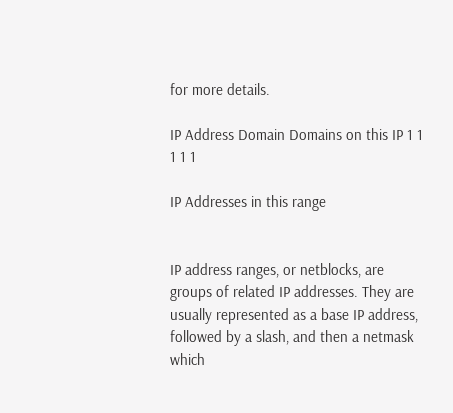for more details.

IP Address Domain Domains on this IP 1 1 1 1 1

IP Addresses in this range


IP address ranges, or netblocks, are groups of related IP addresses. They are usually represented as a base IP address, followed by a slash, and then a netmask which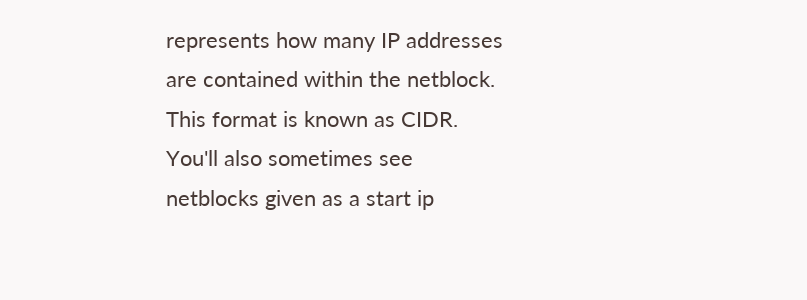represents how many IP addresses are contained within the netblock. This format is known as CIDR. You'll also sometimes see netblocks given as a start ip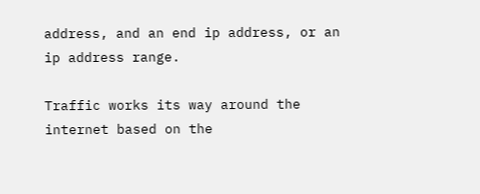address, and an end ip address, or an ip address range.

Traffic works its way around the internet based on the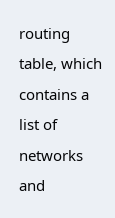routing table, which contains a list of networks and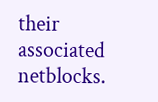their associated netblocks.